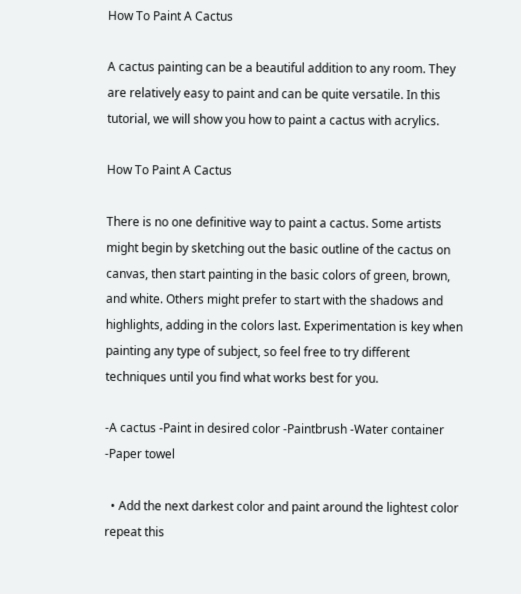How To Paint A Cactus

A cactus painting can be a beautiful addition to any room. They are relatively easy to paint and can be quite versatile. In this tutorial, we will show you how to paint a cactus with acrylics.

How To Paint A Cactus

There is no one definitive way to paint a cactus. Some artists might begin by sketching out the basic outline of the cactus on canvas, then start painting in the basic colors of green, brown, and white. Others might prefer to start with the shadows and highlights, adding in the colors last. Experimentation is key when painting any type of subject, so feel free to try different techniques until you find what works best for you.

-A cactus -Paint in desired color -Paintbrush -Water container -Paper towel

  • Add the next darkest color and paint around the lightest color repeat this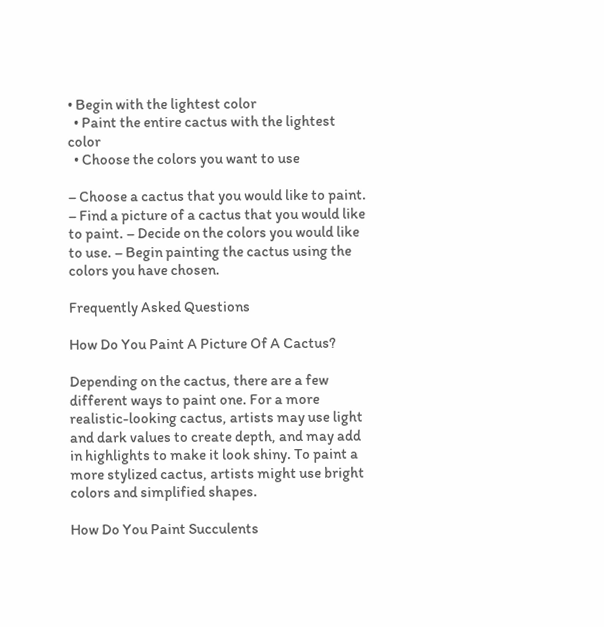• Begin with the lightest color
  • Paint the entire cactus with the lightest color
  • Choose the colors you want to use

– Choose a cactus that you would like to paint. – Find a picture of a cactus that you would like to paint. – Decide on the colors you would like to use. – Begin painting the cactus using the colors you have chosen.

Frequently Asked Questions

How Do You Paint A Picture Of A Cactus?

Depending on the cactus, there are a few different ways to paint one. For a more realistic-looking cactus, artists may use light and dark values to create depth, and may add in highlights to make it look shiny. To paint a more stylized cactus, artists might use bright colors and simplified shapes.

How Do You Paint Succulents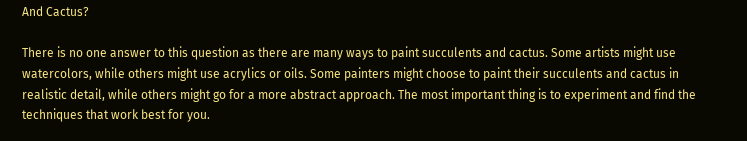And Cactus?

There is no one answer to this question as there are many ways to paint succulents and cactus. Some artists might use watercolors, while others might use acrylics or oils. Some painters might choose to paint their succulents and cactus in realistic detail, while others might go for a more abstract approach. The most important thing is to experiment and find the techniques that work best for you.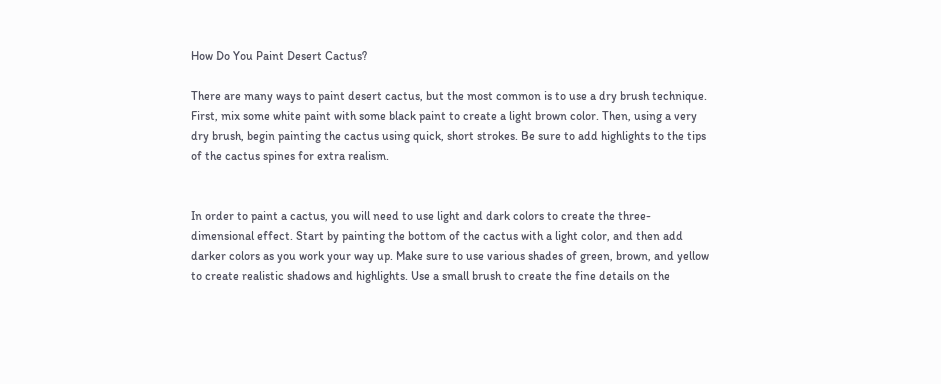How Do You Paint Desert Cactus?

There are many ways to paint desert cactus, but the most common is to use a dry brush technique. First, mix some white paint with some black paint to create a light brown color. Then, using a very dry brush, begin painting the cactus using quick, short strokes. Be sure to add highlights to the tips of the cactus spines for extra realism.


In order to paint a cactus, you will need to use light and dark colors to create the three-dimensional effect. Start by painting the bottom of the cactus with a light color, and then add darker colors as you work your way up. Make sure to use various shades of green, brown, and yellow to create realistic shadows and highlights. Use a small brush to create the fine details on the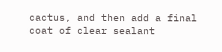cactus, and then add a final coat of clear sealant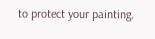to protect your painting.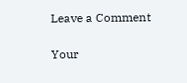Leave a Comment

Your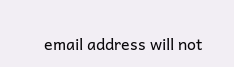email address will not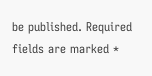be published. Required fields are marked *